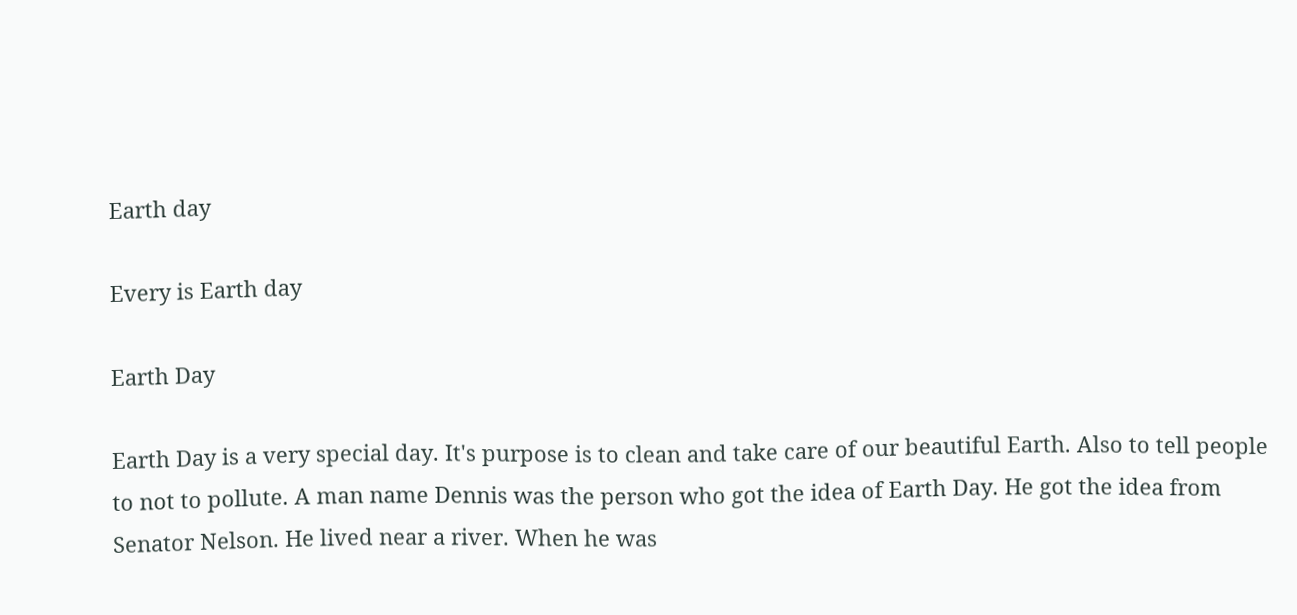Earth day

Every is Earth day

Earth Day

Earth Day is a very special day. It's purpose is to clean and take care of our beautiful Earth. Also to tell people to not to pollute. A man name Dennis was the person who got the idea of Earth Day. He got the idea from Senator Nelson. He lived near a river. When he was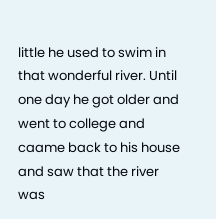little he used to swim in that wonderful river. Until one day he got older and went to college and caame back to his house and saw that the river was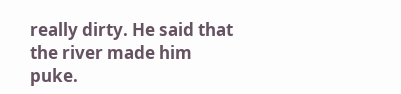really dirty. He said that the river made him puke.